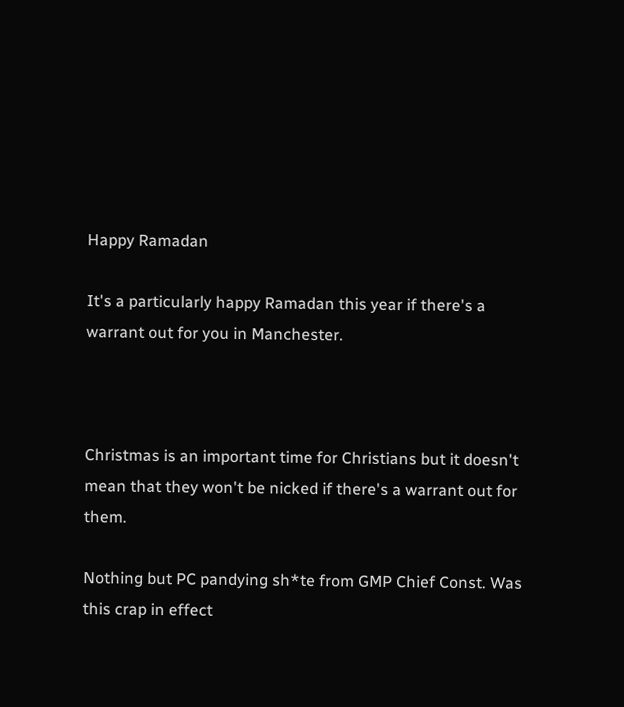Happy Ramadan

It's a particularly happy Ramadan this year if there's a warrant out for you in Manchester.



Christmas is an important time for Christians but it doesn't mean that they won't be nicked if there's a warrant out for them.

Nothing but PC pandying sh*te from GMP Chief Const. Was this crap in effect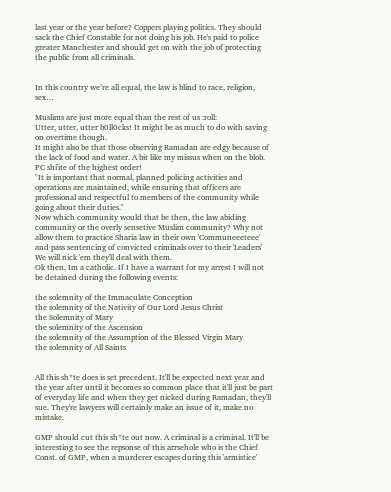last year or the year before? Coppers playing politics. They should sack the Chief Constable for not doing his job. He's paid to police greater Manchester and should get on with the job of protecting the public from all criminals.


In this country we’re all equal, the law is blind to race, religion, sex…

Muslims are just more equal than the rest of us :roll:
Utter, utter, utter b0ll0cks! It might be as much to do with saving on overtime though.
It might also be that those observing Ramadan are edgy because of the lack of food and water. A bit like my missus when on the blob.
PC shi'ite of the highest order!
"It is important that normal, planned policing activities and operations are maintained, while ensuring that officers are professional and respectful to members of the community while going about their duties."
Now which community would that be then, the law abiding community or the overly sensetive Muslim community? Why not allow them to practice Sharia law in their own 'Communeeeteee' and pass sentencing of convicted criminals over to their 'Leaders'
We will nick 'em they'll deal with them.
Ok then, Im a catholic. If I have a warrant for my arrest I will not be detained during the following events:

the solemnity of the Immaculate Conception
the solemnity of the Nativity of Our Lord Jesus Christ
the Solemnity of Mary
the solemnity of the Ascension
the solemnity of the Assumption of the Blessed Virgin Mary
the solemnity of All Saints


All this sh*te does is set precedent. It'll be expected next year and the year after until it becomes so common place that it'll just be part of everyday life and when they get nicked during Ramadan, they'll sue. They're lawyers will certainly make an issue of it, make no mistake.

GMP should cut this sh*te out now. A criminal is a criminal. It'll be interesting to see the repsonse of this arrsehole who is the Chief Const. of GMP, when a murderer escapes during this 'armistice'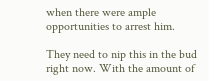when there were ample opportunities to arrest him.

They need to nip this in the bud right now. With the amount of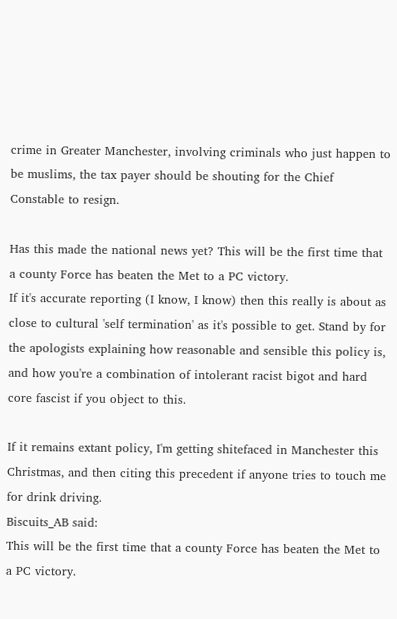crime in Greater Manchester, involving criminals who just happen to be muslims, the tax payer should be shouting for the Chief Constable to resign.

Has this made the national news yet? This will be the first time that a county Force has beaten the Met to a PC victory.
If it's accurate reporting (I know, I know) then this really is about as close to cultural 'self termination' as it's possible to get. Stand by for the apologists explaining how reasonable and sensible this policy is, and how you're a combination of intolerant racist bigot and hard core fascist if you object to this.

If it remains extant policy, I'm getting shitefaced in Manchester this Christmas, and then citing this precedent if anyone tries to touch me for drink driving.
Biscuits_AB said:
This will be the first time that a county Force has beaten the Met to a PC victory.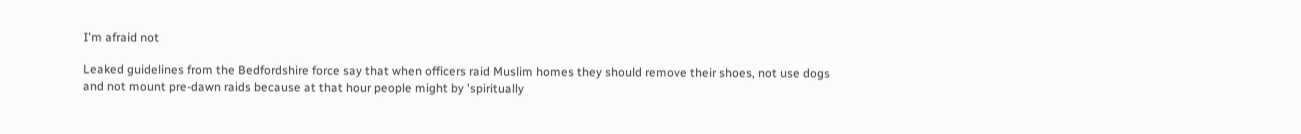I'm afraid not

Leaked guidelines from the Bedfordshire force say that when officers raid Muslim homes they should remove their shoes, not use dogs and not mount pre-dawn raids because at that hour people might by 'spiritually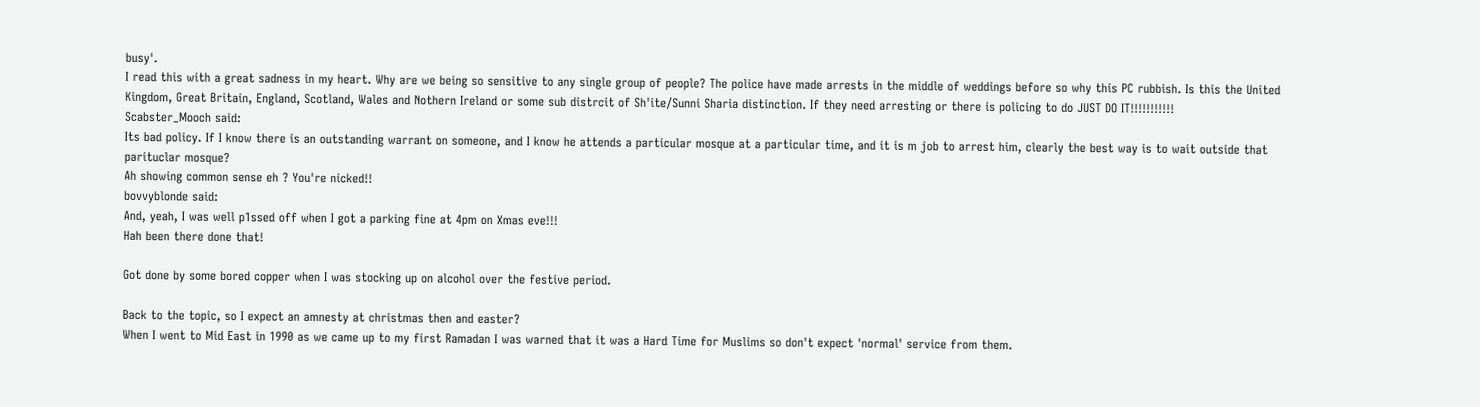busy'.
I read this with a great sadness in my heart. Why are we being so sensitive to any single group of people? The police have made arrests in the middle of weddings before so why this PC rubbish. Is this the United Kingdom, Great Britain, England, Scotland, Wales and Nothern Ireland or some sub distrcit of Sh'ite/Sunni Sharia distinction. If they need arresting or there is policing to do JUST DO IT!!!!!!!!!!!
Scabster_Mooch said:
Its bad policy. If I know there is an outstanding warrant on someone, and I know he attends a particular mosque at a particular time, and it is m job to arrest him, clearly the best way is to wait outside that parituclar mosque?
Ah showing common sense eh ? You're nicked!!
bovvyblonde said:
And, yeah, I was well p1ssed off when I got a parking fine at 4pm on Xmas eve!!!
Hah been there done that!

Got done by some bored copper when I was stocking up on alcohol over the festive period.

Back to the topic, so I expect an amnesty at christmas then and easter?
When I went to Mid East in 1990 as we came up to my first Ramadan I was warned that it was a Hard Time for Muslims so don't expect 'normal' service from them.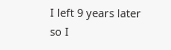I left 9 years later so I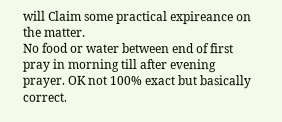will Claim some practical expireance on the matter.
No food or water between end of first pray in morning till after evening prayer. OK not 100% exact but basically correct.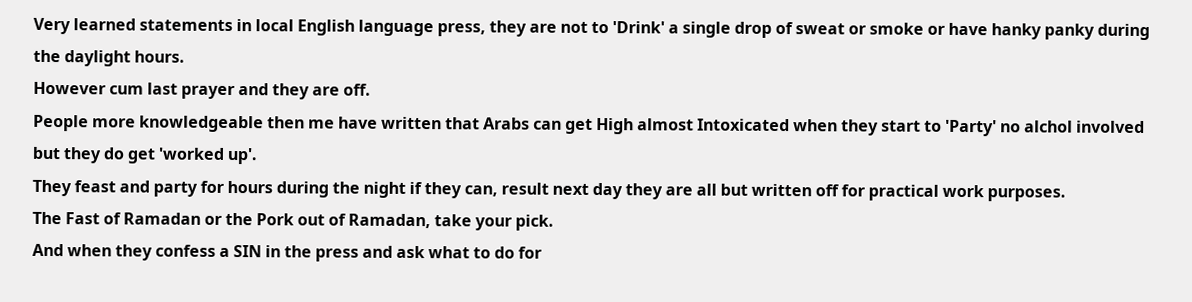Very learned statements in local English language press, they are not to 'Drink' a single drop of sweat or smoke or have hanky panky during the daylight hours.
However cum last prayer and they are off.
People more knowledgeable then me have written that Arabs can get High almost Intoxicated when they start to 'Party' no alchol involved but they do get 'worked up'.
They feast and party for hours during the night if they can, result next day they are all but written off for practical work purposes.
The Fast of Ramadan or the Pork out of Ramadan, take your pick.
And when they confess a SIN in the press and ask what to do for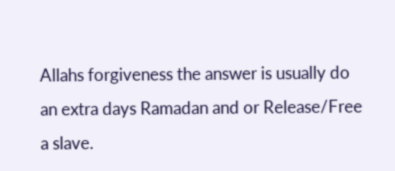Allahs forgiveness the answer is usually do an extra days Ramadan and or Release/Free a slave.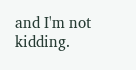and I'm not kidding.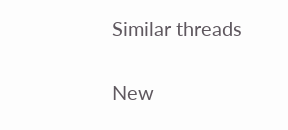Similar threads

New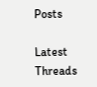Posts

Latest Threads